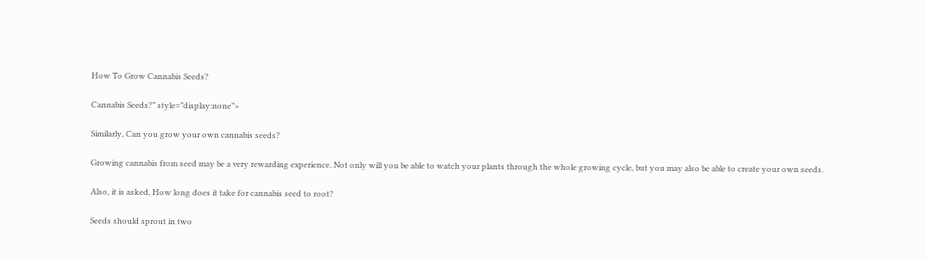How To Grow Cannabis Seeds?

Cannabis Seeds?” style=”display:none”>

Similarly, Can you grow your own cannabis seeds?

Growing cannabis from seed may be a very rewarding experience. Not only will you be able to watch your plants through the whole growing cycle, but you may also be able to create your own seeds.

Also, it is asked, How long does it take for cannabis seed to root?

Seeds should sprout in two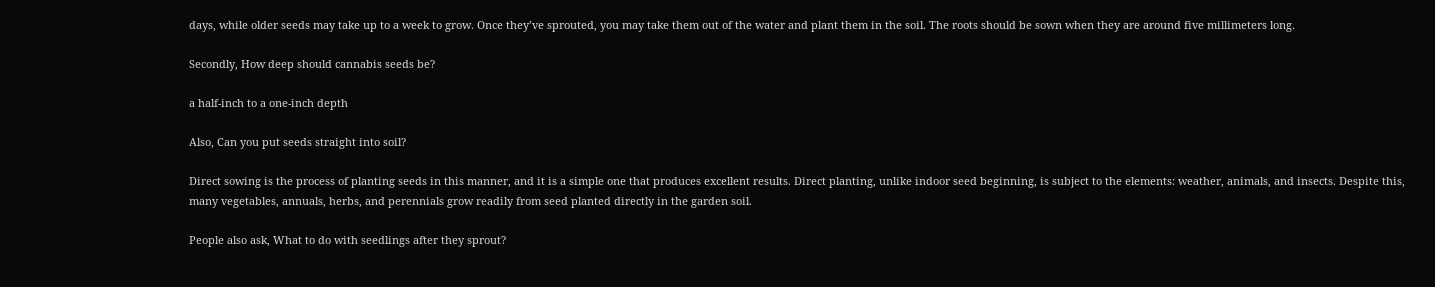days, while older seeds may take up to a week to grow. Once they’ve sprouted, you may take them out of the water and plant them in the soil. The roots should be sown when they are around five millimeters long.

Secondly, How deep should cannabis seeds be?

a half-inch to a one-inch depth

Also, Can you put seeds straight into soil?

Direct sowing is the process of planting seeds in this manner, and it is a simple one that produces excellent results. Direct planting, unlike indoor seed beginning, is subject to the elements: weather, animals, and insects. Despite this, many vegetables, annuals, herbs, and perennials grow readily from seed planted directly in the garden soil.

People also ask, What to do with seedlings after they sprout?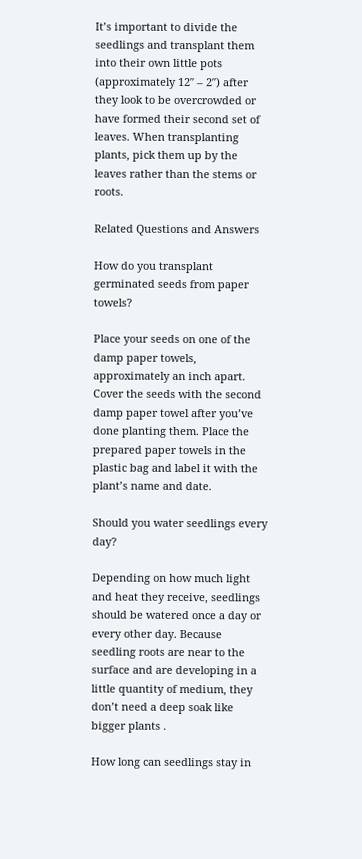It’s important to divide the seedlings and transplant them into their own little pots (approximately 12″ – 2″) after they look to be overcrowded or have formed their second set of leaves. When transplanting plants, pick them up by the leaves rather than the stems or roots.

Related Questions and Answers

How do you transplant germinated seeds from paper towels?

Place your seeds on one of the damp paper towels, approximately an inch apart. Cover the seeds with the second damp paper towel after you’ve done planting them. Place the prepared paper towels in the plastic bag and label it with the plant’s name and date.

Should you water seedlings every day?

Depending on how much light and heat they receive, seedlings should be watered once a day or every other day. Because seedling roots are near to the surface and are developing in a little quantity of medium, they don’t need a deep soak like bigger plants .

How long can seedlings stay in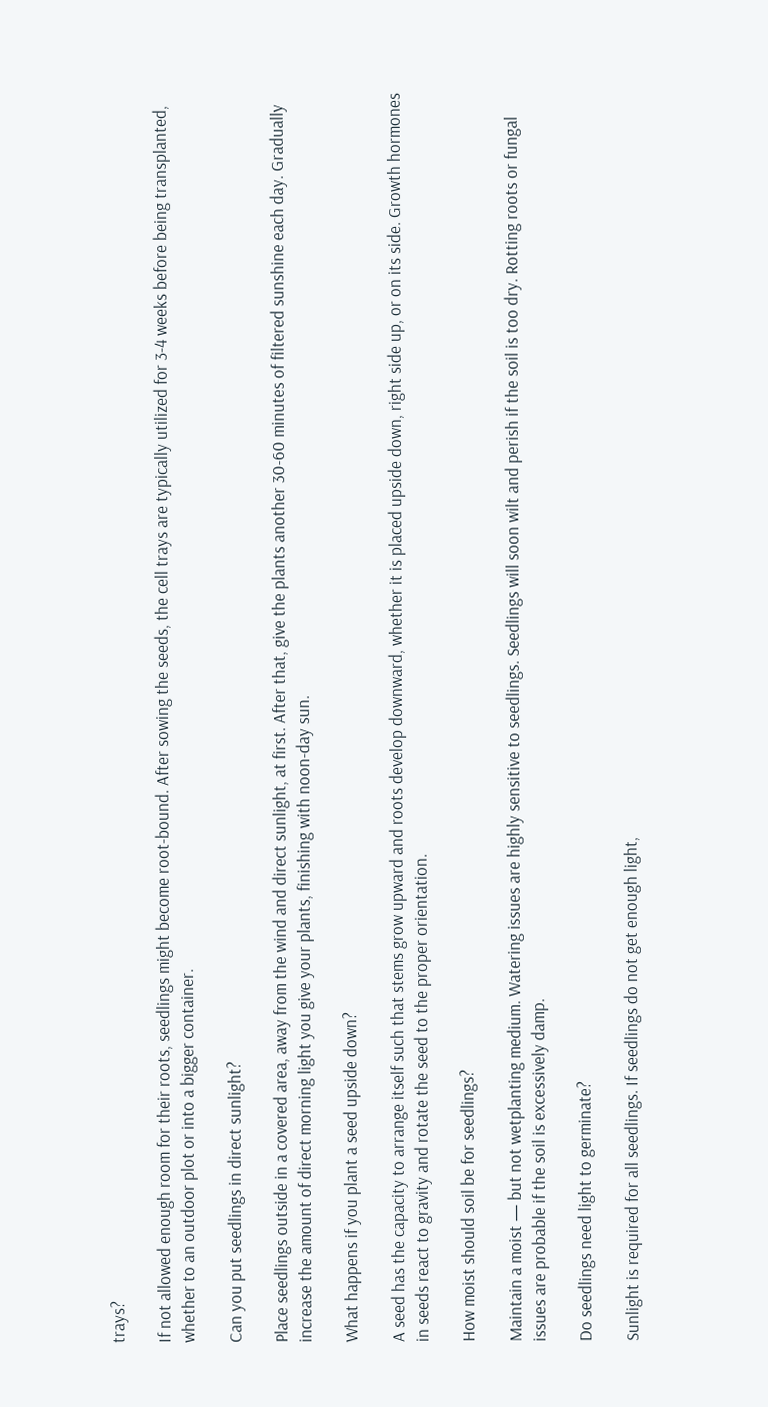trays?

If not allowed enough room for their roots, seedlings might become root-bound. After sowing the seeds, the cell trays are typically utilized for 3-4 weeks before being transplanted, whether to an outdoor plot or into a bigger container.

Can you put seedlings in direct sunlight?

Place seedlings outside in a covered area, away from the wind and direct sunlight, at first. After that, give the plants another 30-60 minutes of filtered sunshine each day. Gradually increase the amount of direct morning light you give your plants, finishing with noon-day sun.

What happens if you plant a seed upside down?

A seed has the capacity to arrange itself such that stems grow upward and roots develop downward, whether it is placed upside down, right side up, or on its side. Growth hormones in seeds react to gravity and rotate the seed to the proper orientation.

How moist should soil be for seedlings?

Maintain a moist — but not wetplanting medium. Watering issues are highly sensitive to seedlings. Seedlings will soon wilt and perish if the soil is too dry. Rotting roots or fungal issues are probable if the soil is excessively damp.

Do seedlings need light to germinate?

Sunlight is required for all seedlings. If seedlings do not get enough light,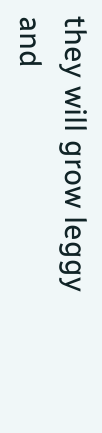they will grow leggy and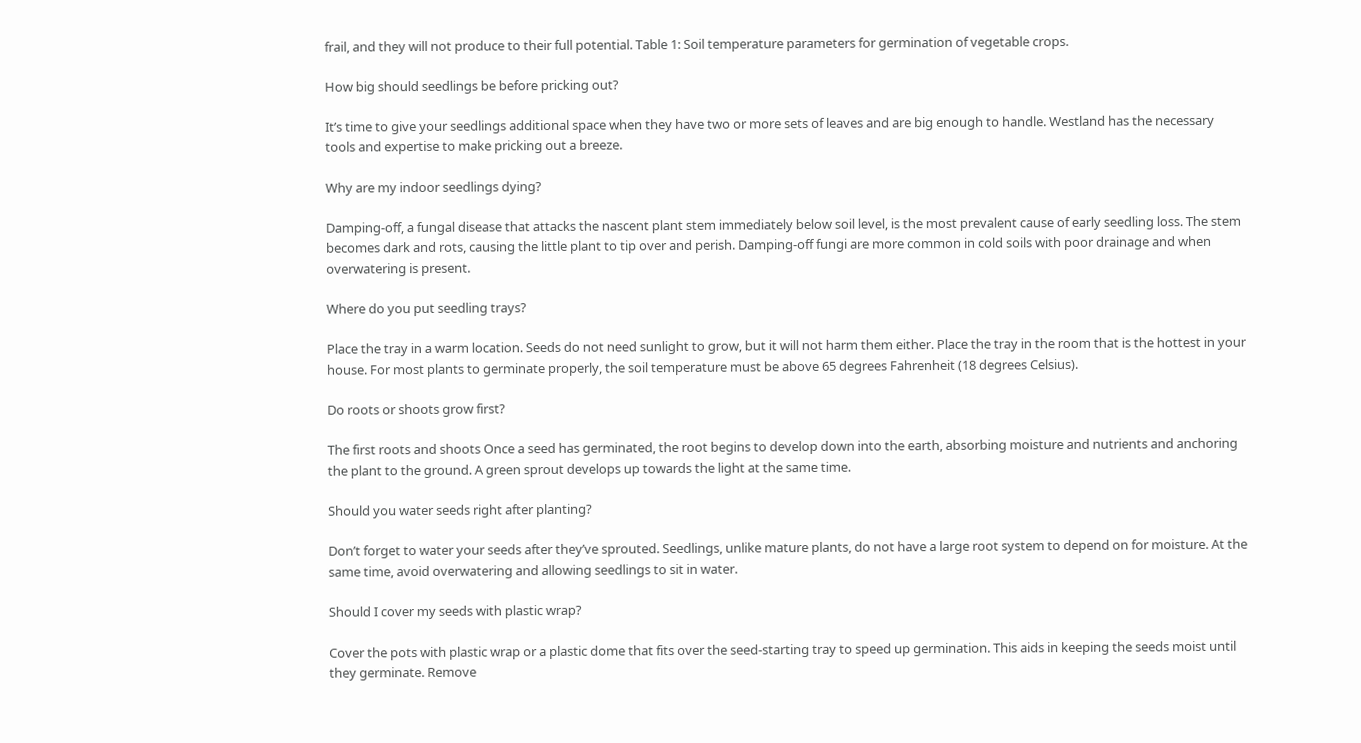frail, and they will not produce to their full potential. Table 1: Soil temperature parameters for germination of vegetable crops.

How big should seedlings be before pricking out?

It’s time to give your seedlings additional space when they have two or more sets of leaves and are big enough to handle. Westland has the necessary tools and expertise to make pricking out a breeze.

Why are my indoor seedlings dying?

Damping-off, a fungal disease that attacks the nascent plant stem immediately below soil level, is the most prevalent cause of early seedling loss. The stem becomes dark and rots, causing the little plant to tip over and perish. Damping-off fungi are more common in cold soils with poor drainage and when overwatering is present.

Where do you put seedling trays?

Place the tray in a warm location. Seeds do not need sunlight to grow, but it will not harm them either. Place the tray in the room that is the hottest in your house. For most plants to germinate properly, the soil temperature must be above 65 degrees Fahrenheit (18 degrees Celsius).

Do roots or shoots grow first?

The first roots and shoots Once a seed has germinated, the root begins to develop down into the earth, absorbing moisture and nutrients and anchoring the plant to the ground. A green sprout develops up towards the light at the same time.

Should you water seeds right after planting?

Don’t forget to water your seeds after they’ve sprouted. Seedlings, unlike mature plants, do not have a large root system to depend on for moisture. At the same time, avoid overwatering and allowing seedlings to sit in water.

Should I cover my seeds with plastic wrap?

Cover the pots with plastic wrap or a plastic dome that fits over the seed-starting tray to speed up germination. This aids in keeping the seeds moist until they germinate. Remove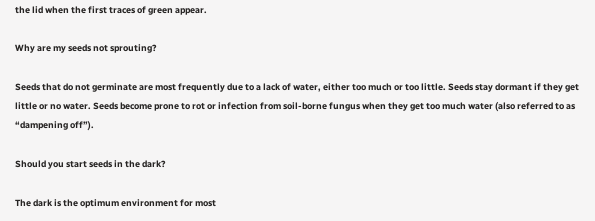the lid when the first traces of green appear.

Why are my seeds not sprouting?

Seeds that do not germinate are most frequently due to a lack of water, either too much or too little. Seeds stay dormant if they get little or no water. Seeds become prone to rot or infection from soil-borne fungus when they get too much water (also referred to as “dampening off”).

Should you start seeds in the dark?

The dark is the optimum environment for most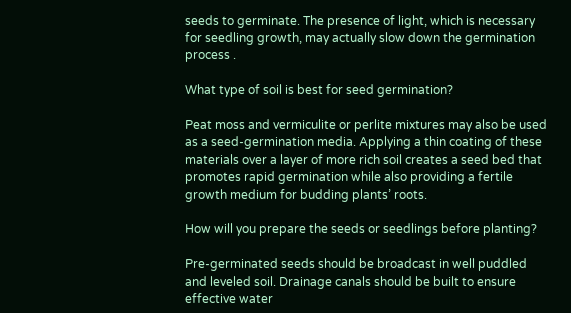seeds to germinate. The presence of light, which is necessary for seedling growth, may actually slow down the germination process .

What type of soil is best for seed germination?

Peat moss and vermiculite or perlite mixtures may also be used as a seed-germination media. Applying a thin coating of these materials over a layer of more rich soil creates a seed bed that promotes rapid germination while also providing a fertile growth medium for budding plants’ roots.

How will you prepare the seeds or seedlings before planting?

Pre-germinated seeds should be broadcast in well puddled and leveled soil. Drainage canals should be built to ensure effective water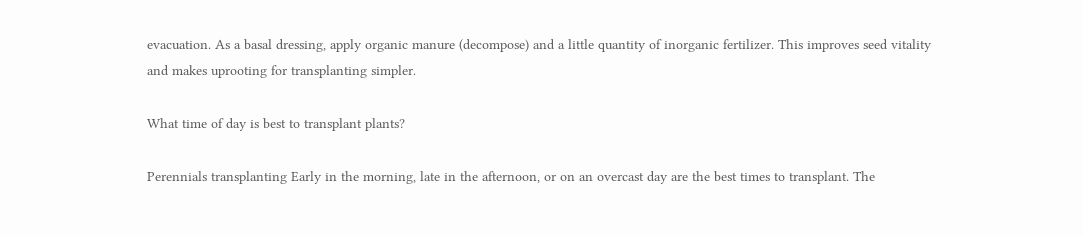evacuation. As a basal dressing, apply organic manure (decompose) and a little quantity of inorganic fertilizer. This improves seed vitality and makes uprooting for transplanting simpler.

What time of day is best to transplant plants?

Perennials transplanting Early in the morning, late in the afternoon, or on an overcast day are the best times to transplant. The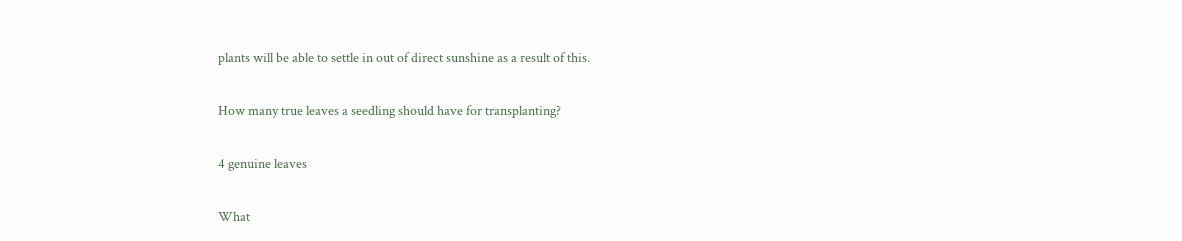plants will be able to settle in out of direct sunshine as a result of this.

How many true leaves a seedling should have for transplanting?

4 genuine leaves

What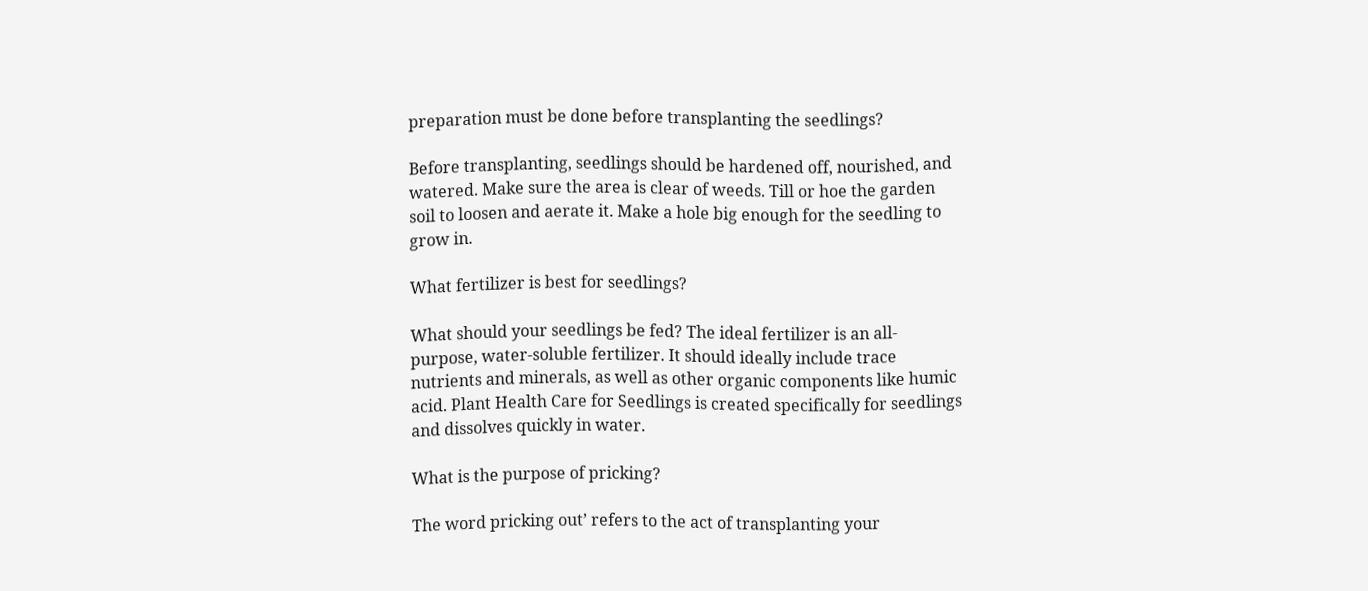preparation must be done before transplanting the seedlings?

Before transplanting, seedlings should be hardened off, nourished, and watered. Make sure the area is clear of weeds. Till or hoe the garden soil to loosen and aerate it. Make a hole big enough for the seedling to grow in.

What fertilizer is best for seedlings?

What should your seedlings be fed? The ideal fertilizer is an all-purpose, water-soluble fertilizer. It should ideally include trace nutrients and minerals, as well as other organic components like humic acid. Plant Health Care for Seedlings is created specifically for seedlings and dissolves quickly in water.

What is the purpose of pricking?

The word pricking out’ refers to the act of transplanting your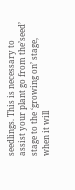seedlings. This is necessary to assist your plant go from the’seed’ stage to the ‘growing on’ stage, when it will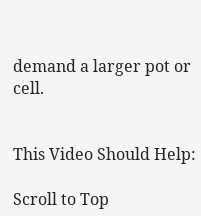demand a larger pot or cell.


This Video Should Help:

Scroll to Top